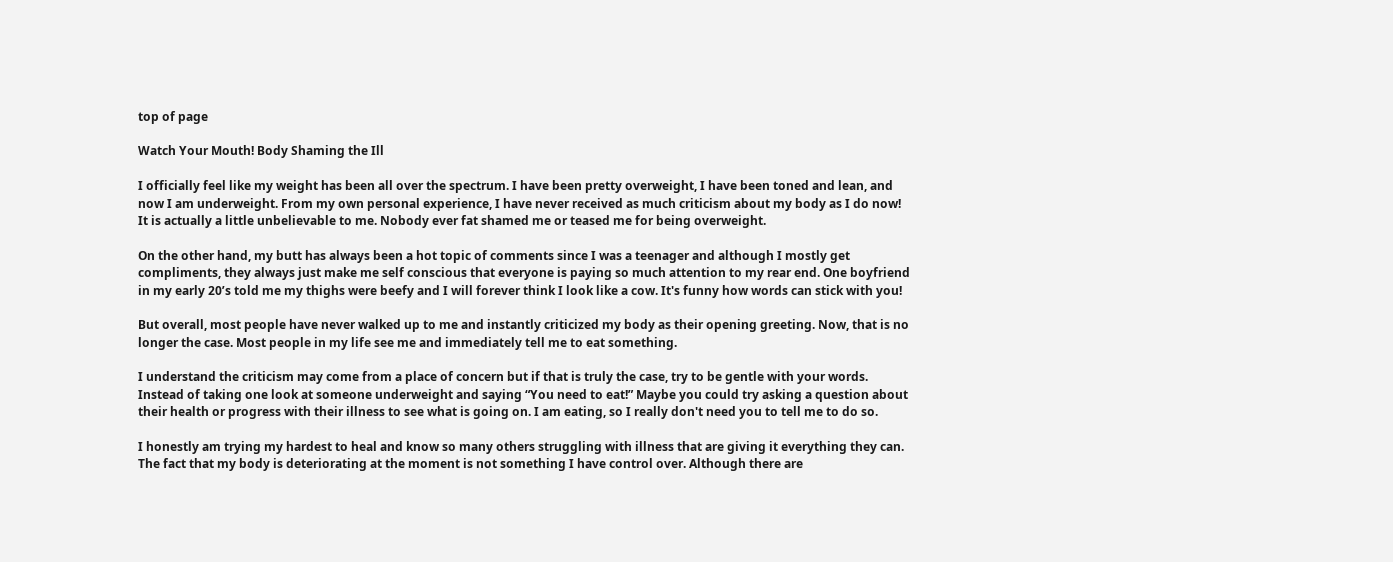top of page

Watch Your Mouth! Body Shaming the Ill

I officially feel like my weight has been all over the spectrum. I have been pretty overweight, I have been toned and lean, and now I am underweight. From my own personal experience, I have never received as much criticism about my body as I do now! It is actually a little unbelievable to me. Nobody ever fat shamed me or teased me for being overweight.

On the other hand, my butt has always been a hot topic of comments since I was a teenager and although I mostly get compliments, they always just make me self conscious that everyone is paying so much attention to my rear end. One boyfriend in my early 20’s told me my thighs were beefy and I will forever think I look like a cow. It's funny how words can stick with you!

But overall, most people have never walked up to me and instantly criticized my body as their opening greeting. Now, that is no longer the case. Most people in my life see me and immediately tell me to eat something.

I understand the criticism may come from a place of concern but if that is truly the case, try to be gentle with your words. Instead of taking one look at someone underweight and saying “You need to eat!” Maybe you could try asking a question about their health or progress with their illness to see what is going on. I am eating, so I really don't need you to tell me to do so.

I honestly am trying my hardest to heal and know so many others struggling with illness that are giving it everything they can. The fact that my body is deteriorating at the moment is not something I have control over. Although there are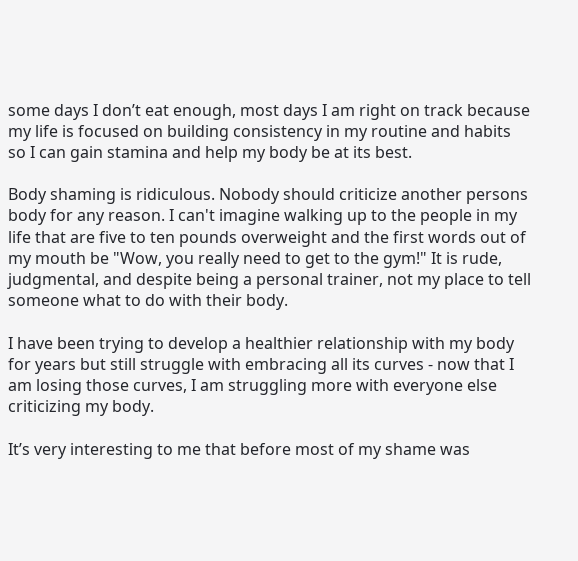some days I don’t eat enough, most days I am right on track because my life is focused on building consistency in my routine and habits so I can gain stamina and help my body be at its best.

Body shaming is ridiculous. Nobody should criticize another persons body for any reason. I can't imagine walking up to the people in my life that are five to ten pounds overweight and the first words out of my mouth be "Wow, you really need to get to the gym!" It is rude, judgmental, and despite being a personal trainer, not my place to tell someone what to do with their body.

I have been trying to develop a healthier relationship with my body for years but still struggle with embracing all its curves - now that I am losing those curves, I am struggling more with everyone else criticizing my body.

It’s very interesting to me that before most of my shame was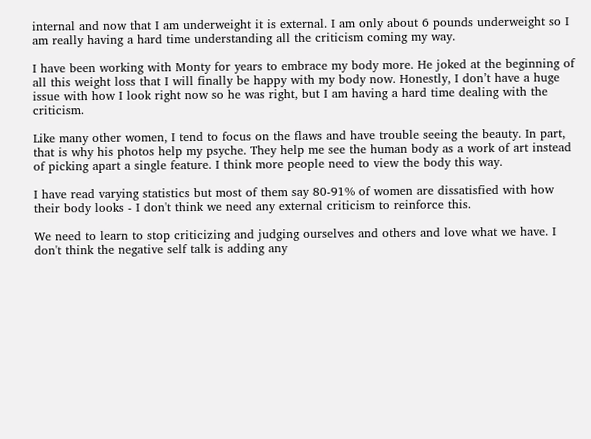internal and now that I am underweight it is external. I am only about 6 pounds underweight so I am really having a hard time understanding all the criticism coming my way.

I have been working with Monty for years to embrace my body more. He joked at the beginning of all this weight loss that I will finally be happy with my body now. Honestly, I don’t have a huge issue with how I look right now so he was right, but I am having a hard time dealing with the criticism.

Like many other women, I tend to focus on the flaws and have trouble seeing the beauty. In part, that is why his photos help my psyche. They help me see the human body as a work of art instead of picking apart a single feature. I think more people need to view the body this way.

I have read varying statistics but most of them say 80-91% of women are dissatisfied with how their body looks - I don't think we need any external criticism to reinforce this.

We need to learn to stop criticizing and judging ourselves and others and love what we have. I don't think the negative self talk is adding any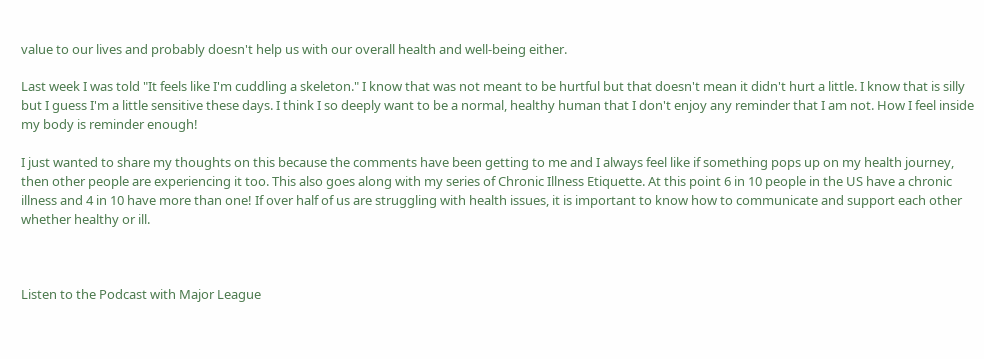value to our lives and probably doesn't help us with our overall health and well-being either.

Last week I was told "It feels like I'm cuddling a skeleton." I know that was not meant to be hurtful but that doesn't mean it didn't hurt a little. I know that is silly but I guess I'm a little sensitive these days. I think I so deeply want to be a normal, healthy human that I don't enjoy any reminder that I am not. How I feel inside my body is reminder enough!

I just wanted to share my thoughts on this because the comments have been getting to me and I always feel like if something pops up on my health journey, then other people are experiencing it too. This also goes along with my series of Chronic Illness Etiquette. At this point 6 in 10 people in the US have a chronic illness and 4 in 10 have more than one! If over half of us are struggling with health issues, it is important to know how to communicate and support each other whether healthy or ill.



Listen to the Podcast with Major League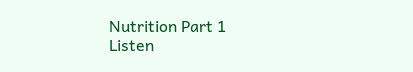Nutrition Part 1
Listen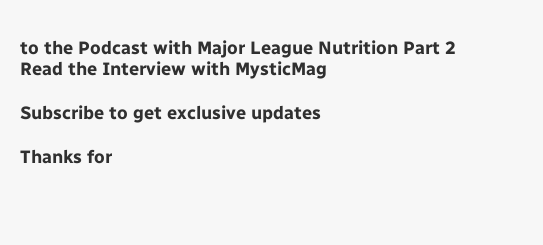to the Podcast with Major League Nutrition Part 2
Read the Interview with MysticMag

Subscribe to get exclusive updates

Thanks for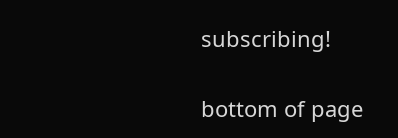subscribing!

bottom of page